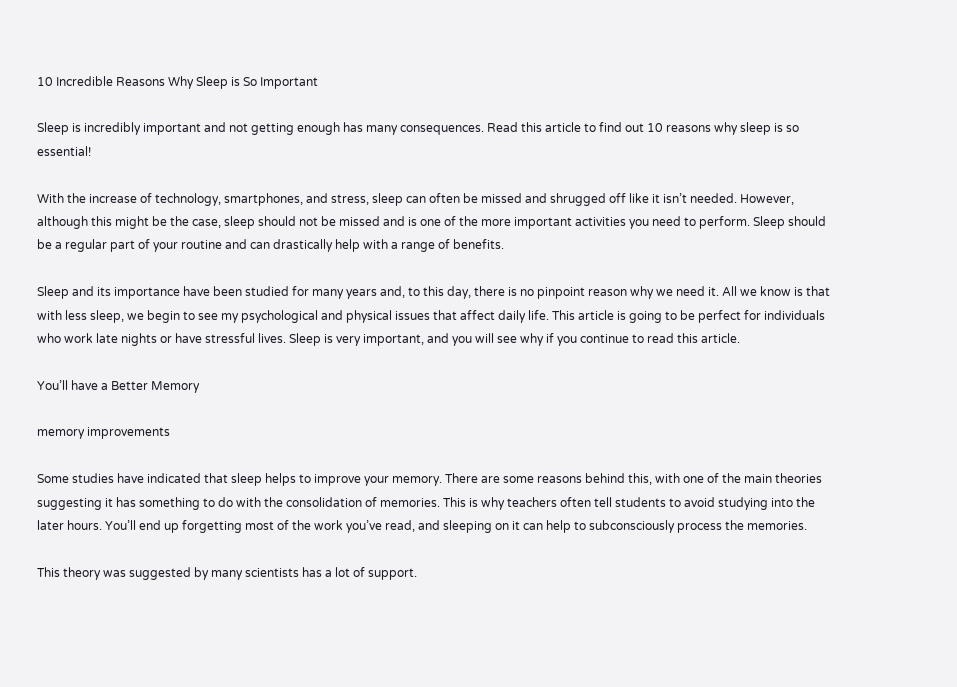10 Incredible Reasons Why Sleep is So Important

Sleep is incredibly important and not getting enough has many consequences. Read this article to find out 10 reasons why sleep is so essential!

With the increase of technology, smartphones, and stress, sleep can often be missed and shrugged off like it isn’t needed. However, although this might be the case, sleep should not be missed and is one of the more important activities you need to perform. Sleep should be a regular part of your routine and can drastically help with a range of benefits.

Sleep and its importance have been studied for many years and, to this day, there is no pinpoint reason why we need it. All we know is that with less sleep, we begin to see my psychological and physical issues that affect daily life. This article is going to be perfect for individuals who work late nights or have stressful lives. Sleep is very important, and you will see why if you continue to read this article.

You’ll have a Better Memory

memory improvements

Some studies have indicated that sleep helps to improve your memory. There are some reasons behind this, with one of the main theories suggesting it has something to do with the consolidation of memories. This is why teachers often tell students to avoid studying into the later hours. You’ll end up forgetting most of the work you’ve read, and sleeping on it can help to subconsciously process the memories.

This theory was suggested by many scientists has a lot of support.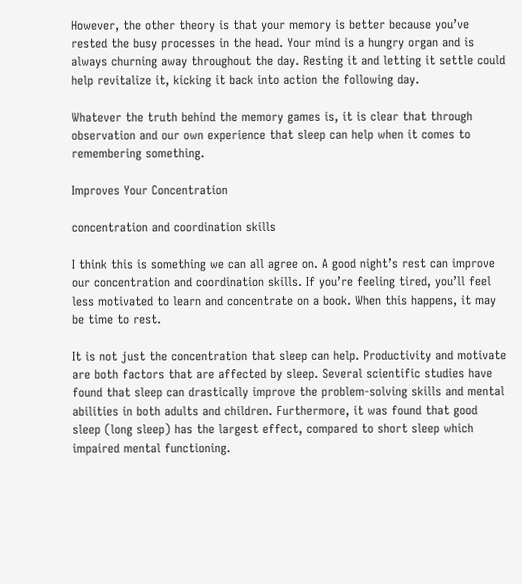However, the other theory is that your memory is better because you’ve rested the busy processes in the head. Your mind is a hungry organ and is always churning away throughout the day. Resting it and letting it settle could help revitalize it, kicking it back into action the following day.

Whatever the truth behind the memory games is, it is clear that through observation and our own experience that sleep can help when it comes to remembering something.

Improves Your Concentration

concentration and coordination skills

I think this is something we can all agree on. A good night’s rest can improve our concentration and coordination skills. If you’re feeling tired, you’ll feel less motivated to learn and concentrate on a book. When this happens, it may be time to rest.

It is not just the concentration that sleep can help. Productivity and motivate are both factors that are affected by sleep. Several scientific studies have found that sleep can drastically improve the problem-solving skills and mental abilities in both adults and children. Furthermore, it was found that good sleep (long sleep) has the largest effect, compared to short sleep which impaired mental functioning.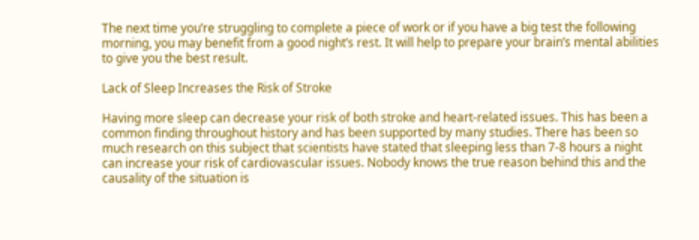The next time you’re struggling to complete a piece of work or if you have a big test the following morning, you may benefit from a good night’s rest. It will help to prepare your brain’s mental abilities to give you the best result.

Lack of Sleep Increases the Risk of Stroke

Having more sleep can decrease your risk of both stroke and heart-related issues. This has been a common finding throughout history and has been supported by many studies. There has been so much research on this subject that scientists have stated that sleeping less than 7-8 hours a night can increase your risk of cardiovascular issues. Nobody knows the true reason behind this and the causality of the situation is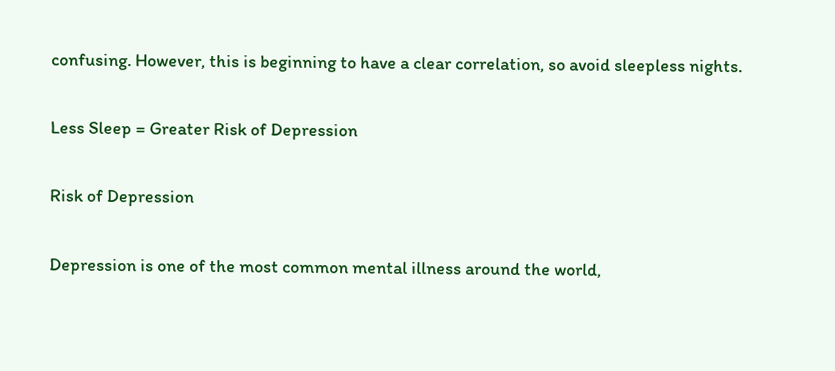confusing. However, this is beginning to have a clear correlation, so avoid sleepless nights.

Less Sleep = Greater Risk of Depression

Risk of Depression

Depression is one of the most common mental illness around the world,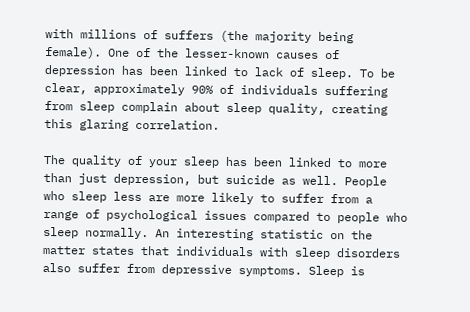with millions of suffers (the majority being female). One of the lesser-known causes of depression has been linked to lack of sleep. To be clear, approximately 90% of individuals suffering from sleep complain about sleep quality, creating this glaring correlation.

The quality of your sleep has been linked to more than just depression, but suicide as well. People who sleep less are more likely to suffer from a range of psychological issues compared to people who sleep normally. An interesting statistic on the matter states that individuals with sleep disorders also suffer from depressive symptoms. Sleep is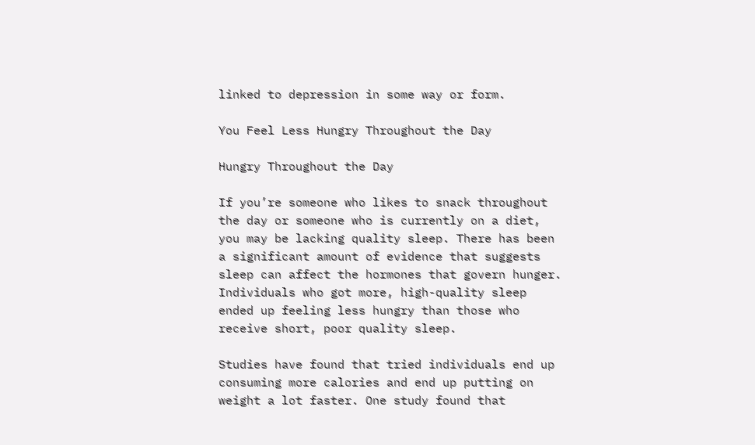linked to depression in some way or form.

You Feel Less Hungry Throughout the Day

Hungry Throughout the Day

If you’re someone who likes to snack throughout the day or someone who is currently on a diet, you may be lacking quality sleep. There has been a significant amount of evidence that suggests sleep can affect the hormones that govern hunger. Individuals who got more, high-quality sleep ended up feeling less hungry than those who receive short, poor quality sleep.

Studies have found that tried individuals end up consuming more calories and end up putting on weight a lot faster. One study found that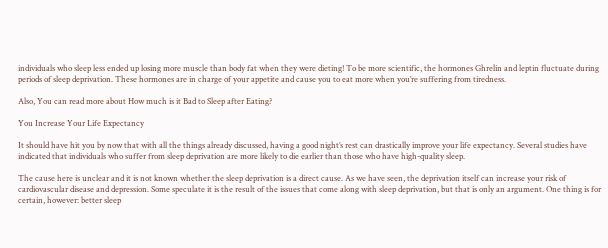individuals who sleep less ended up losing more muscle than body fat when they were dieting! To be more scientific, the hormones Ghrelin and leptin fluctuate during periods of sleep deprivation. These hormones are in charge of your appetite and cause you to eat more when you’re suffering from tiredness.

Also, You can read more about How much is it Bad to Sleep after Eating?

You Increase Your Life Expectancy

It should have hit you by now that with all the things already discussed, having a good night’s rest can drastically improve your life expectancy. Several studies have indicated that individuals who suffer from sleep deprivation are more likely to die earlier than those who have high-quality sleep.

The cause here is unclear and it is not known whether the sleep deprivation is a direct cause. As we have seen, the deprivation itself can increase your risk of cardiovascular disease and depression. Some speculate it is the result of the issues that come along with sleep deprivation, but that is only an argument. One thing is for certain, however: better sleep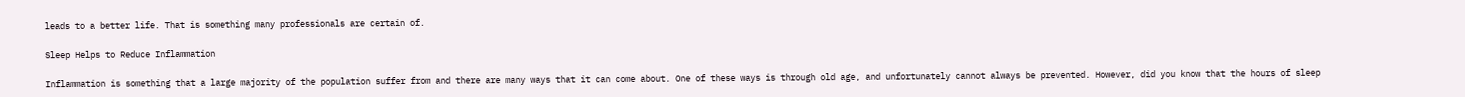leads to a better life. That is something many professionals are certain of.

Sleep Helps to Reduce Inflammation

Inflammation is something that a large majority of the population suffer from and there are many ways that it can come about. One of these ways is through old age, and unfortunately cannot always be prevented. However, did you know that the hours of sleep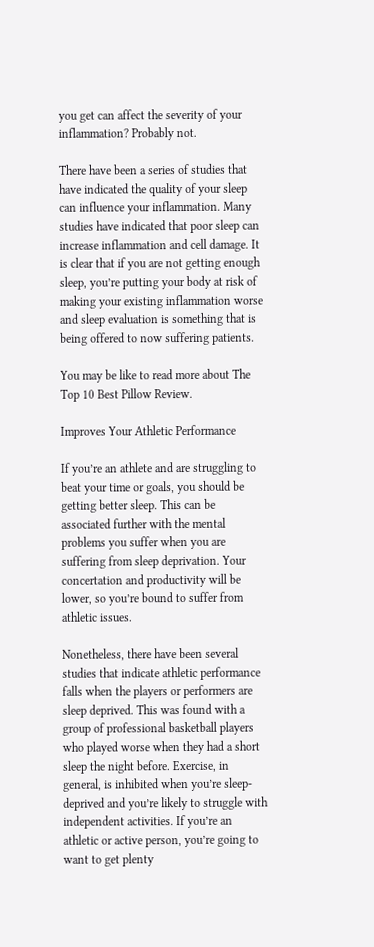you get can affect the severity of your inflammation? Probably not.

There have been a series of studies that have indicated the quality of your sleep can influence your inflammation. Many studies have indicated that poor sleep can increase inflammation and cell damage. It is clear that if you are not getting enough sleep, you’re putting your body at risk of making your existing inflammation worse and sleep evaluation is something that is being offered to now suffering patients.

You may be like to read more about The Top 10 Best Pillow Review.

Improves Your Athletic Performance

If you’re an athlete and are struggling to beat your time or goals, you should be getting better sleep. This can be associated further with the mental problems you suffer when you are suffering from sleep deprivation. Your concertation and productivity will be lower, so you’re bound to suffer from athletic issues.

Nonetheless, there have been several studies that indicate athletic performance falls when the players or performers are sleep deprived. This was found with a group of professional basketball players who played worse when they had a short sleep the night before. Exercise, in general, is inhibited when you’re sleep-deprived and you’re likely to struggle with independent activities. If you’re an athletic or active person, you’re going to want to get plenty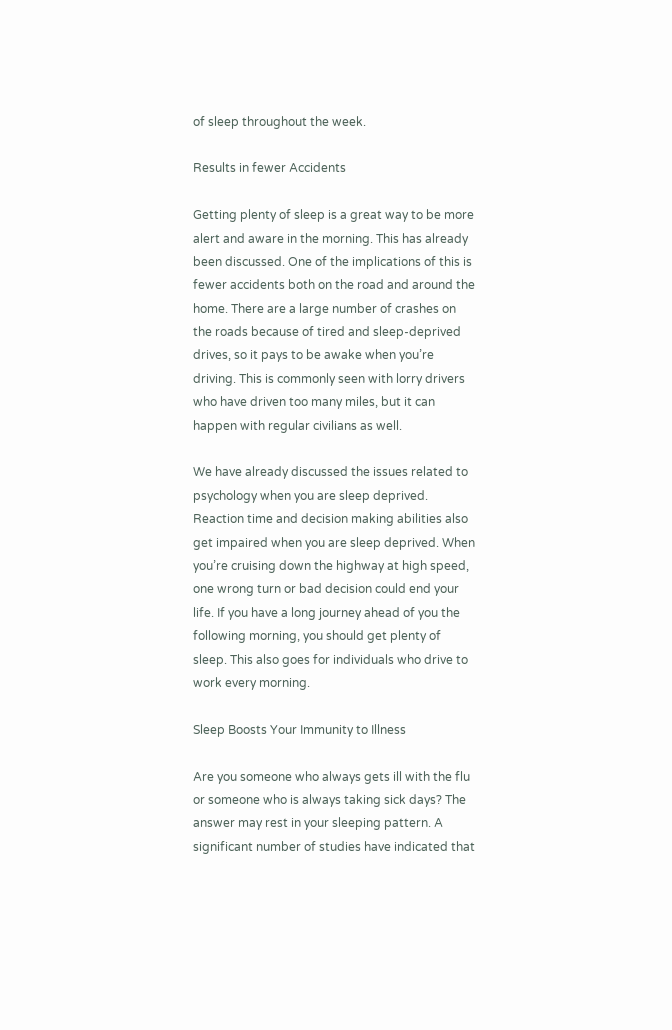of sleep throughout the week.

Results in fewer Accidents

Getting plenty of sleep is a great way to be more alert and aware in the morning. This has already been discussed. One of the implications of this is fewer accidents both on the road and around the home. There are a large number of crashes on the roads because of tired and sleep-deprived drives, so it pays to be awake when you’re driving. This is commonly seen with lorry drivers who have driven too many miles, but it can happen with regular civilians as well.

We have already discussed the issues related to psychology when you are sleep deprived. Reaction time and decision making abilities also get impaired when you are sleep deprived. When you’re cruising down the highway at high speed, one wrong turn or bad decision could end your life. If you have a long journey ahead of you the following morning, you should get plenty of sleep. This also goes for individuals who drive to work every morning.

Sleep Boosts Your Immunity to Illness

Are you someone who always gets ill with the flu or someone who is always taking sick days? The answer may rest in your sleeping pattern. A significant number of studies have indicated that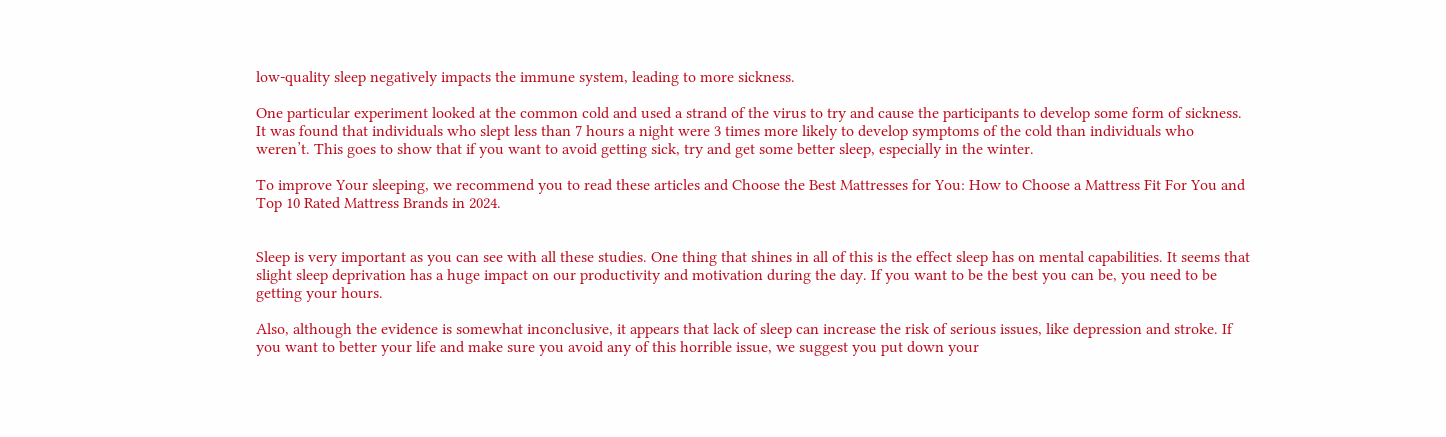low-quality sleep negatively impacts the immune system, leading to more sickness.

One particular experiment looked at the common cold and used a strand of the virus to try and cause the participants to develop some form of sickness. It was found that individuals who slept less than 7 hours a night were 3 times more likely to develop symptoms of the cold than individuals who weren’t. This goes to show that if you want to avoid getting sick, try and get some better sleep, especially in the winter.

To improve Your sleeping, we recommend you to read these articles and Choose the Best Mattresses for You: How to Choose a Mattress Fit For You and Top 10 Rated Mattress Brands in 2024.


Sleep is very important as you can see with all these studies. One thing that shines in all of this is the effect sleep has on mental capabilities. It seems that slight sleep deprivation has a huge impact on our productivity and motivation during the day. If you want to be the best you can be, you need to be getting your hours.

Also, although the evidence is somewhat inconclusive, it appears that lack of sleep can increase the risk of serious issues, like depression and stroke. If you want to better your life and make sure you avoid any of this horrible issue, we suggest you put down your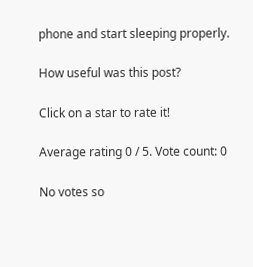phone and start sleeping properly.

How useful was this post?

Click on a star to rate it!

Average rating 0 / 5. Vote count: 0

No votes so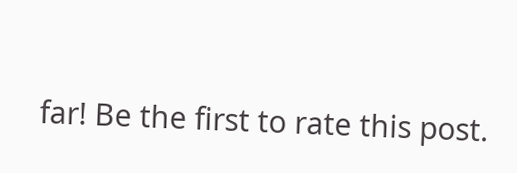far! Be the first to rate this post.